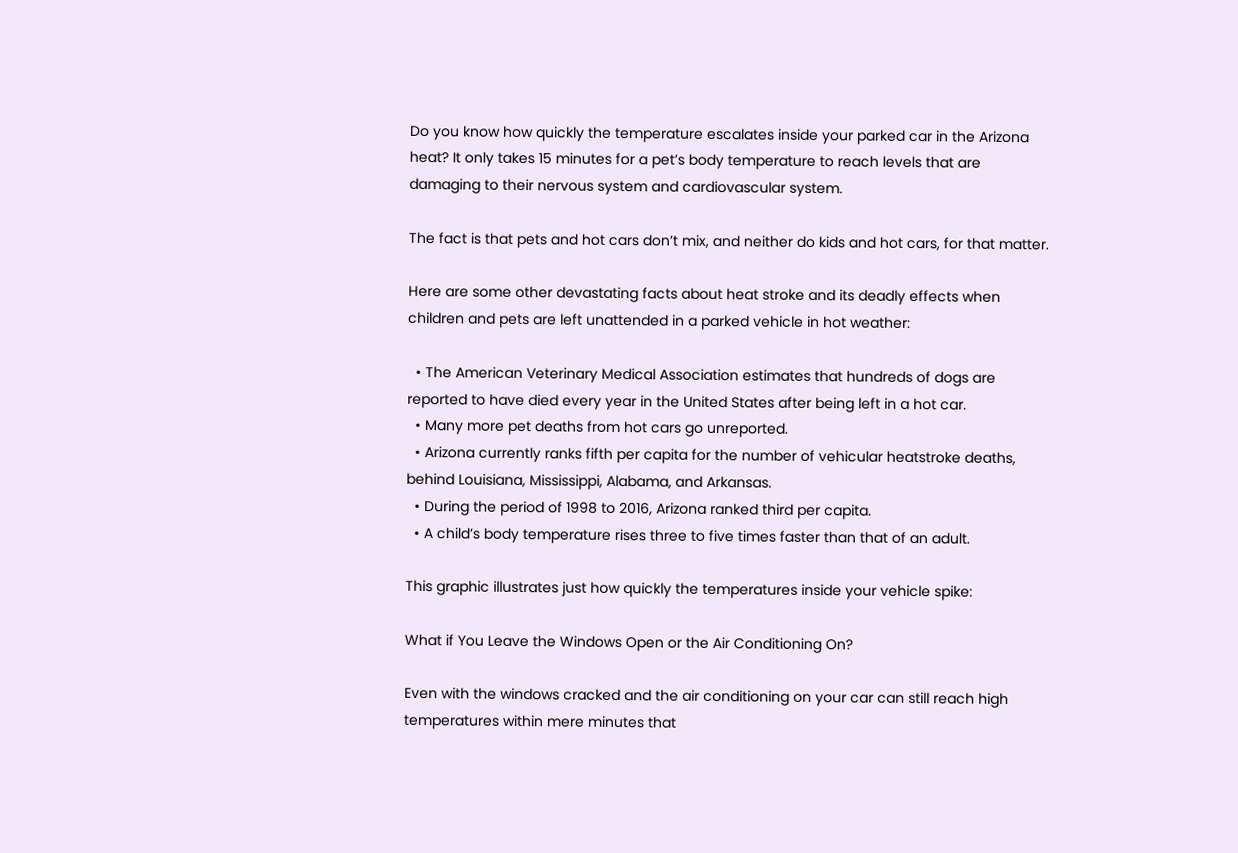Do you know how quickly the temperature escalates inside your parked car in the Arizona heat? It only takes 15 minutes for a pet’s body temperature to reach levels that are damaging to their nervous system and cardiovascular system.

The fact is that pets and hot cars don’t mix, and neither do kids and hot cars, for that matter.

Here are some other devastating facts about heat stroke and its deadly effects when children and pets are left unattended in a parked vehicle in hot weather:

  • The American Veterinary Medical Association estimates that hundreds of dogs are reported to have died every year in the United States after being left in a hot car.
  • Many more pet deaths from hot cars go unreported.
  • Arizona currently ranks fifth per capita for the number of vehicular heatstroke deaths, behind Louisiana, Mississippi, Alabama, and Arkansas.
  • During the period of 1998 to 2016, Arizona ranked third per capita.
  • A child’s body temperature rises three to five times faster than that of an adult.

This graphic illustrates just how quickly the temperatures inside your vehicle spike:

What if You Leave the Windows Open or the Air Conditioning On?

Even with the windows cracked and the air conditioning on your car can still reach high temperatures within mere minutes that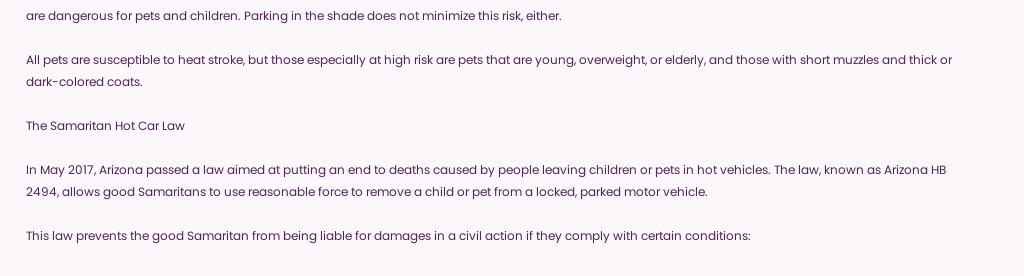are dangerous for pets and children. Parking in the shade does not minimize this risk, either.

All pets are susceptible to heat stroke, but those especially at high risk are pets that are young, overweight, or elderly, and those with short muzzles and thick or dark-colored coats.

The Samaritan Hot Car Law

In May 2017, Arizona passed a law aimed at putting an end to deaths caused by people leaving children or pets in hot vehicles. The law, known as Arizona HB 2494, allows good Samaritans to use reasonable force to remove a child or pet from a locked, parked motor vehicle.

This law prevents the good Samaritan from being liable for damages in a civil action if they comply with certain conditions: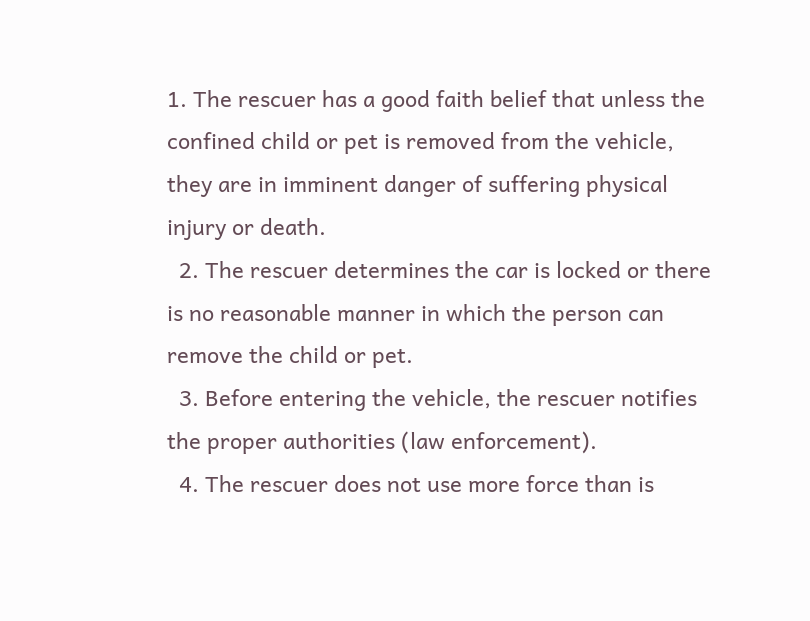1. The rescuer has a good faith belief that unless the confined child or pet is removed from the vehicle, they are in imminent danger of suffering physical injury or death.
  2. The rescuer determines the car is locked or there is no reasonable manner in which the person can remove the child or pet.
  3. Before entering the vehicle, the rescuer notifies the proper authorities (law enforcement).
  4. The rescuer does not use more force than is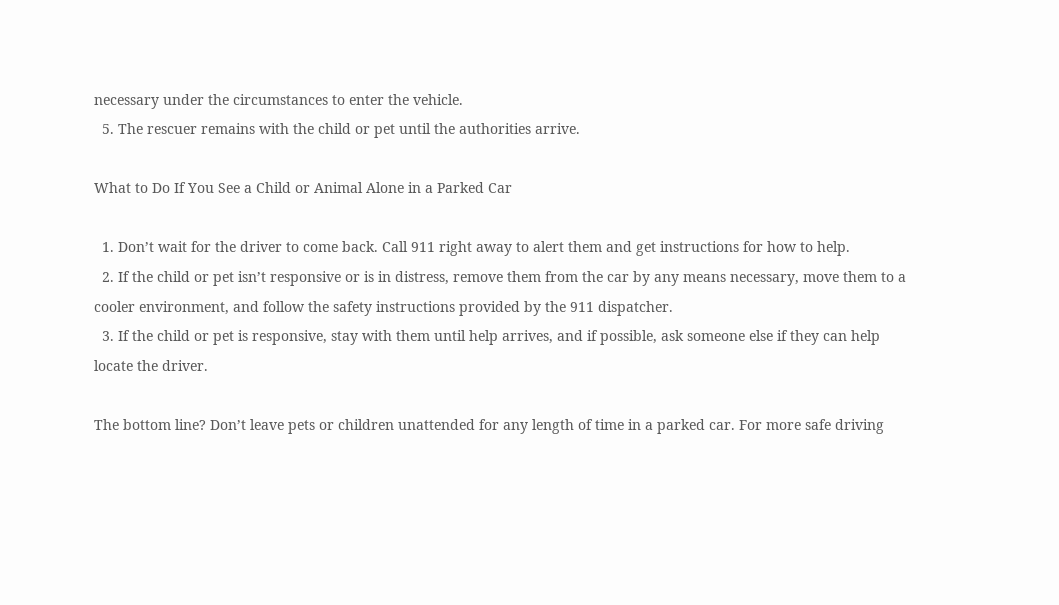necessary under the circumstances to enter the vehicle.
  5. The rescuer remains with the child or pet until the authorities arrive.

What to Do If You See a Child or Animal Alone in a Parked Car

  1. Don’t wait for the driver to come back. Call 911 right away to alert them and get instructions for how to help.
  2. If the child or pet isn’t responsive or is in distress, remove them from the car by any means necessary, move them to a cooler environment, and follow the safety instructions provided by the 911 dispatcher.
  3. If the child or pet is responsive, stay with them until help arrives, and if possible, ask someone else if they can help locate the driver.

The bottom line? Don’t leave pets or children unattended for any length of time in a parked car. For more safe driving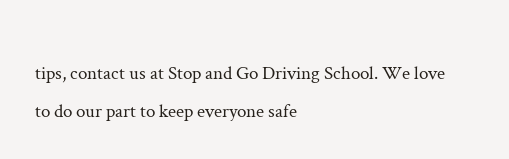tips, contact us at Stop and Go Driving School. We love to do our part to keep everyone safe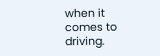when it comes to driving.